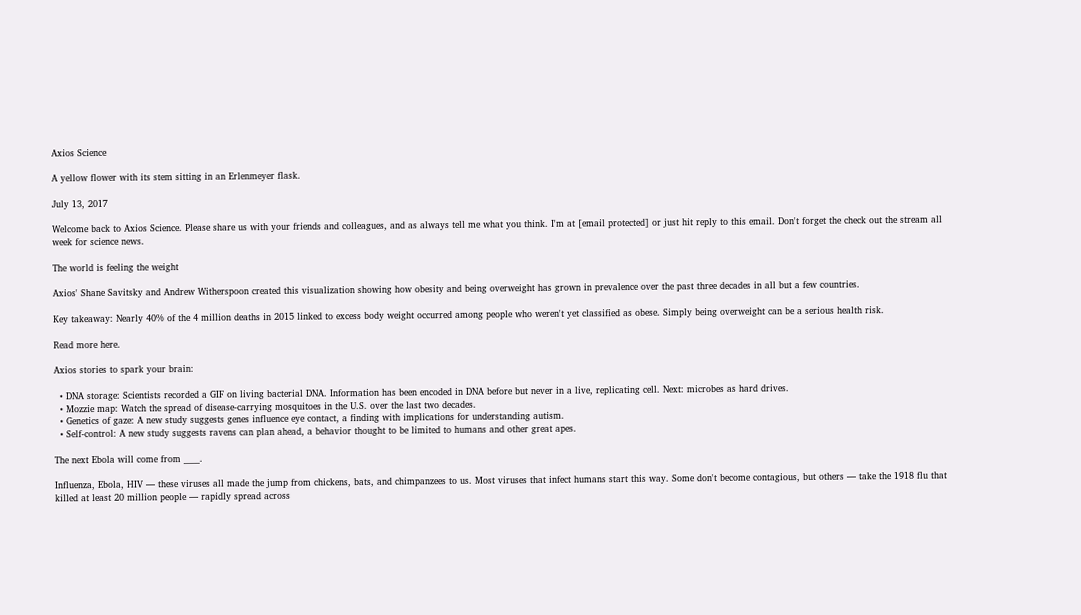Axios Science

A yellow flower with its stem sitting in an Erlenmeyer flask.

July 13, 2017

Welcome back to Axios Science. Please share us with your friends and colleagues, and as always tell me what you think. I'm at [email protected] or just hit reply to this email. Don't forget the check out the stream all week for science news.

The world is feeling the weight

Axios' Shane Savitsky and Andrew Witherspoon created this visualization showing how obesity and being overweight has grown in prevalence over the past three decades in all but a few countries.

Key takeaway: Nearly 40% of the 4 million deaths in 2015 linked to excess body weight occurred among people who weren't yet classified as obese. Simply being overweight can be a serious health risk.

Read more here.

Axios stories to spark your brain:

  • DNA storage: Scientists recorded a GIF on living bacterial DNA. Information has been encoded in DNA before but never in a live, replicating cell. Next: microbes as hard drives.
  • Mozzie map: Watch the spread of disease-carrying mosquitoes in the U.S. over the last two decades.
  • Genetics of gaze: A new study suggests genes influence eye contact, a finding with implications for understanding autism.
  • Self-control: A new study suggests ravens can plan ahead, a behavior thought to be limited to humans and other great apes.

The next Ebola will come from ____.

Influenza, Ebola, HIV — these viruses all made the jump from chickens, bats, and chimpanzees to us. Most viruses that infect humans start this way. Some don't become contagious, but others — take the 1918 flu that killed at least 20 million people — rapidly spread across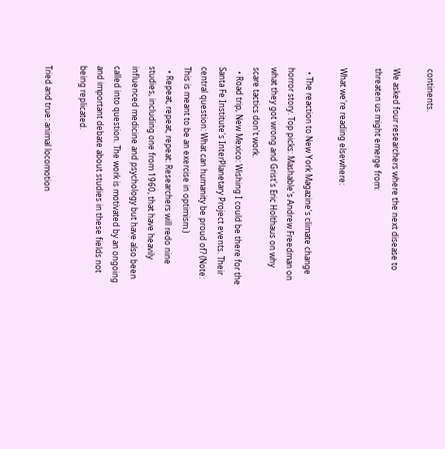continents.

We asked four researchers where the next disease to threaten us might emerge from:

What we're reading elsewhere:

  • The reaction to New York Magazine's climate change horror story. Top picks: Mashable's Andrew Freedman on what they got wrong and Grist's Eric Holthaus on why scare tactics don't work.
  • Road trip, New Mexico: Wishing I could be there for the Santa Fe Institute's InterPlanetary Project events. Their central question: What can humanity be proud of? (Note: This is meant to be an exercise in optimism.)
  • Repeat, repeat, repeat: Researchers will redo nine studies, including one from 1960, that have heavily influenced medicine and psychology but have also been called into question. The work is motivated by an ongoing and important debate about studies in these fields not being replicated.

Tried and true: animal locomotion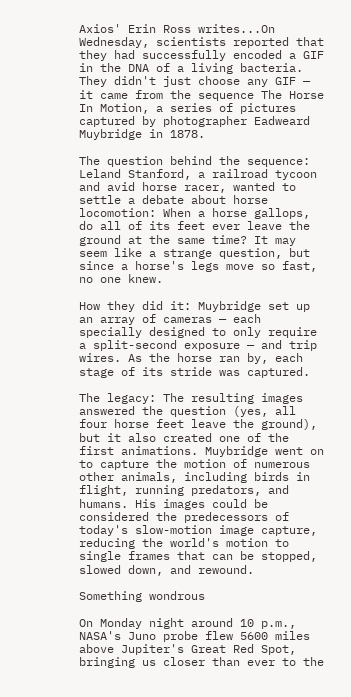Axios' Erin Ross writes...On Wednesday, scientists reported that they had successfully encoded a GIF in the DNA of a living bacteria. They didn't just choose any GIF — it came from the sequence The Horse In Motion, a series of pictures captured by photographer Eadweard Muybridge in 1878.

The question behind the sequence: Leland Stanford, a railroad tycoon and avid horse racer, wanted to settle a debate about horse locomotion: When a horse gallops, do all of its feet ever leave the ground at the same time? It may seem like a strange question, but since a horse's legs move so fast, no one knew.

How they did it: Muybridge set up an array of cameras — each specially designed to only require a split-second exposure — and trip wires. As the horse ran by, each stage of its stride was captured.

The legacy: The resulting images answered the question (yes, all four horse feet leave the ground), but it also created one of the first animations. Muybridge went on to capture the motion of numerous other animals, including birds in flight, running predators, and humans. His images could be considered the predecessors of today's slow-motion image capture, reducing the world's motion to single frames that can be stopped, slowed down, and rewound.

Something wondrous

On Monday night around 10 p.m., NASA's Juno probe flew 5600 miles above Jupiter's Great Red Spot, bringing us closer than ever to the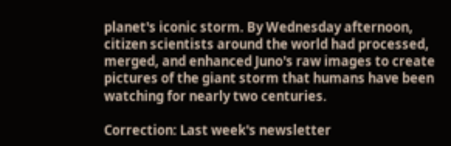planet's iconic storm. By Wednesday afternoon, citizen scientists around the world had processed, merged, and enhanced Juno's raw images to create pictures of the giant storm that humans have been watching for nearly two centuries.

Correction: Last week's newsletter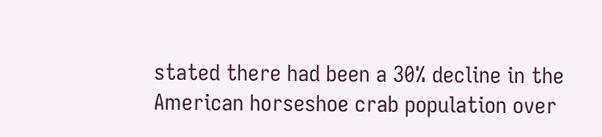stated there had been a 30% decline in the American horseshoe crab population over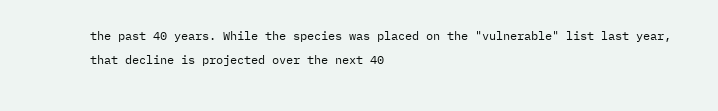the past 40 years. While the species was placed on the "vulnerable" list last year, that decline is projected over the next 40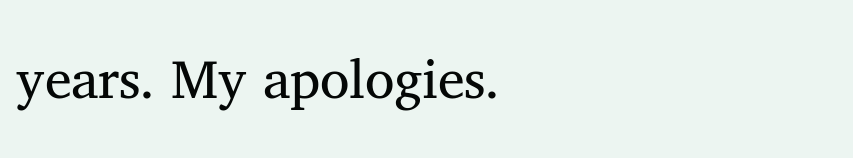years. My apologies.